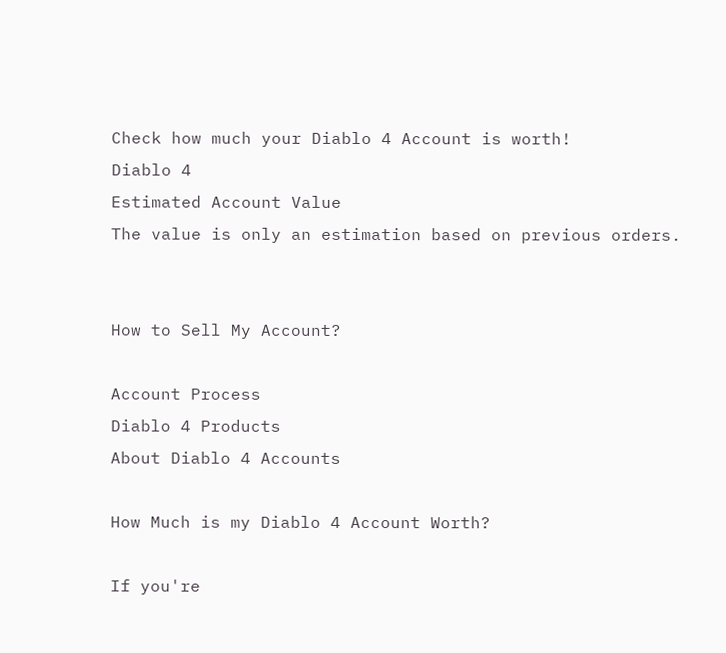Check how much your Diablo 4 Account is worth!
Diablo 4
Estimated Account Value
The value is only an estimation based on previous orders.


How to Sell My Account?

Account Process
Diablo 4 Products
About Diablo 4 Accounts

How Much is my Diablo 4 Account Worth?

If you're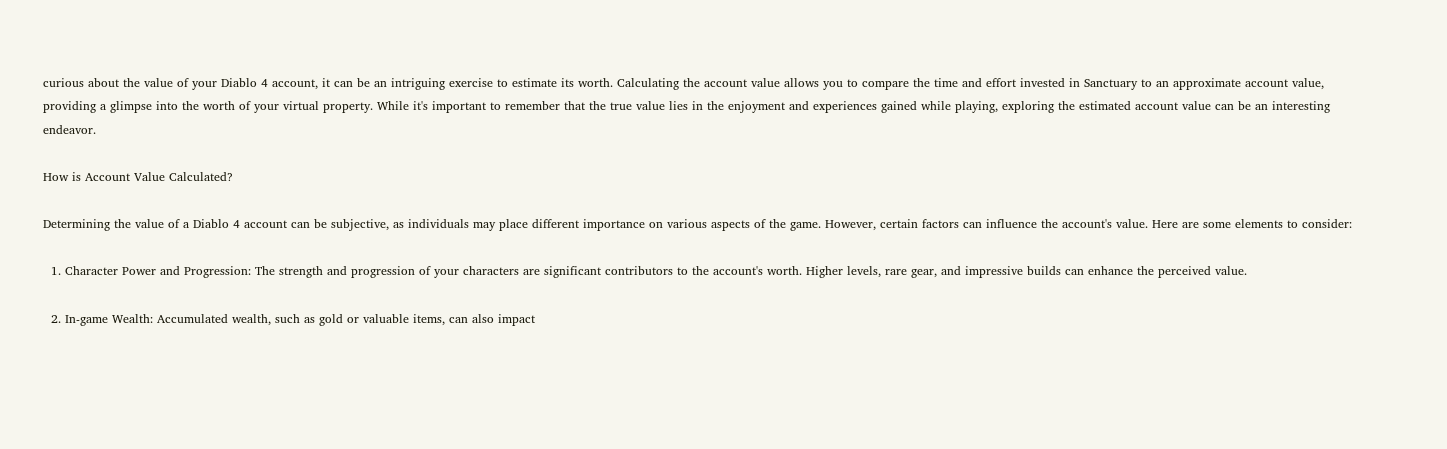curious about the value of your Diablo 4 account, it can be an intriguing exercise to estimate its worth. Calculating the account value allows you to compare the time and effort invested in Sanctuary to an approximate account value, providing a glimpse into the worth of your virtual property. While it's important to remember that the true value lies in the enjoyment and experiences gained while playing, exploring the estimated account value can be an interesting endeavor.

How is Account Value Calculated?

Determining the value of a Diablo 4 account can be subjective, as individuals may place different importance on various aspects of the game. However, certain factors can influence the account's value. Here are some elements to consider:

  1. Character Power and Progression: The strength and progression of your characters are significant contributors to the account's worth. Higher levels, rare gear, and impressive builds can enhance the perceived value.

  2. In-game Wealth: Accumulated wealth, such as gold or valuable items, can also impact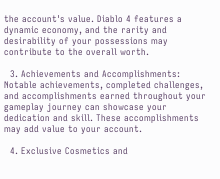the account's value. Diablo 4 features a dynamic economy, and the rarity and desirability of your possessions may contribute to the overall worth.

  3. Achievements and Accomplishments: Notable achievements, completed challenges, and accomplishments earned throughout your gameplay journey can showcase your dedication and skill. These accomplishments may add value to your account.

  4. Exclusive Cosmetics and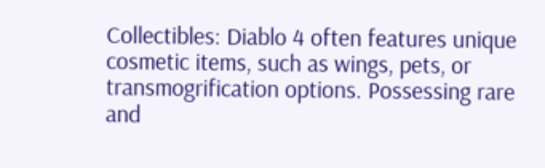Collectibles: Diablo 4 often features unique cosmetic items, such as wings, pets, or transmogrification options. Possessing rare and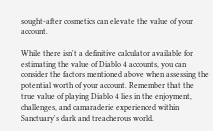sought-after cosmetics can elevate the value of your account.

While there isn't a definitive calculator available for estimating the value of Diablo 4 accounts, you can consider the factors mentioned above when assessing the potential worth of your account. Remember that the true value of playing Diablo 4 lies in the enjoyment, challenges, and camaraderie experienced within Sanctuary's dark and treacherous world.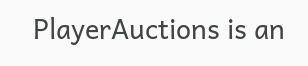PlayerAuctions is an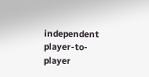independent player-to-player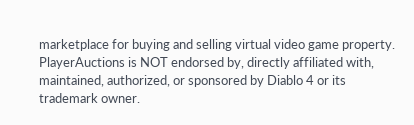marketplace for buying and selling virtual video game property. PlayerAuctions is NOT endorsed by, directly affiliated with, maintained, authorized, or sponsored by Diablo 4 or its trademark owner.